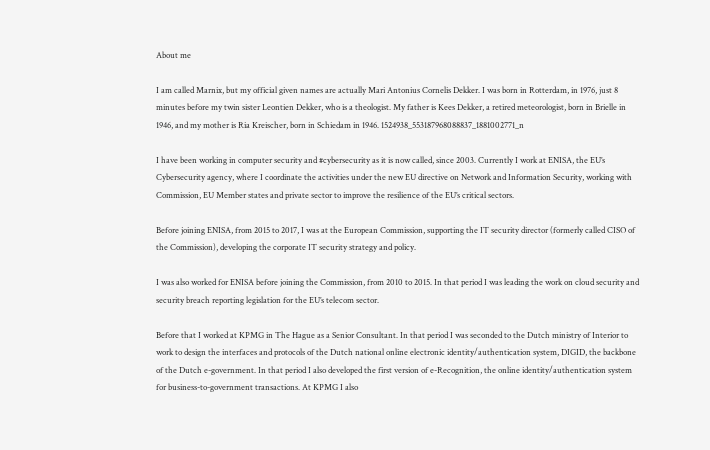About me

I am called Marnix, but my official given names are actually Mari Antonius Cornelis Dekker. I was born in Rotterdam, in 1976, just 8 minutes before my twin sister Leontien Dekker, who is a theologist. My father is Kees Dekker, a retired meteorologist, born in Brielle in 1946, and my mother is Ria Kreischer, born in Schiedam in 1946. 1524938_553187968088837_1881002771_n

I have been working in computer security and #cybersecurity as it is now called, since 2003. Currently I work at ENISA, the EU’s Cybersecurity agency, where I coordinate the activities under the new EU directive on Network and Information Security, working with Commission, EU Member states and private sector to improve the resilience of the EU’s critical sectors.

Before joining ENISA, from 2015 to 2017, I was at the European Commission, supporting the IT security director (formerly called CISO of the Commission), developing the corporate IT security strategy and policy.

I was also worked for ENISA before joining the Commission, from 2010 to 2015. In that period I was leading the work on cloud security and security breach reporting legislation for the EU’s telecom sector.

Before that I worked at KPMG in The Hague as a Senior Consultant. In that period I was seconded to the Dutch ministry of Interior to work to design the interfaces and protocols of the Dutch national online electronic identity/authentication system, DIGID, the backbone of the Dutch e-government. In that period I also developed the first version of e-Recognition, the online identity/authentication system for business-to-government transactions. At KPMG I also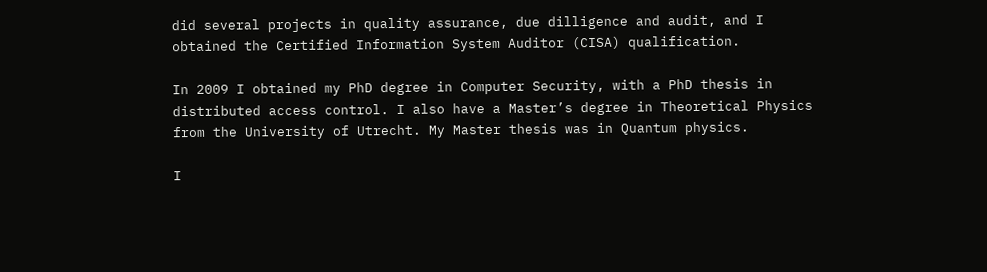did several projects in quality assurance, due dilligence and audit, and I obtained the Certified Information System Auditor (CISA) qualification.

In 2009 I obtained my PhD degree in Computer Security, with a PhD thesis in distributed access control. I also have a Master’s degree in Theoretical Physics from the University of Utrecht. My Master thesis was in Quantum physics.

I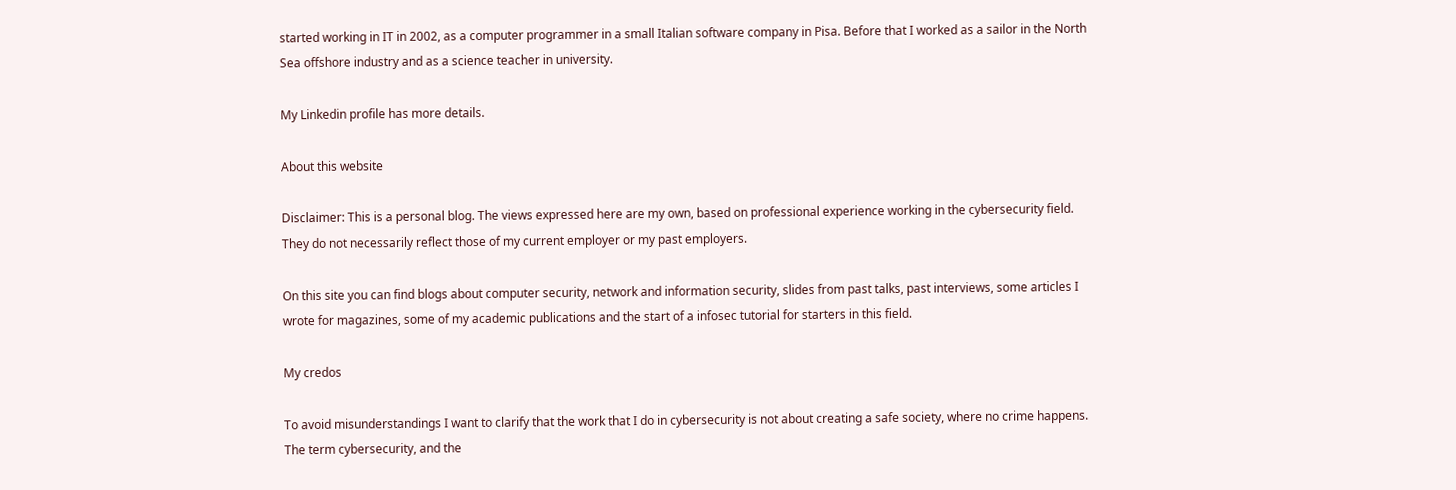started working in IT in 2002, as a computer programmer in a small Italian software company in Pisa. Before that I worked as a sailor in the North Sea offshore industry and as a science teacher in university.

My Linkedin profile has more details.

About this website

Disclaimer: This is a personal blog. The views expressed here are my own, based on professional experience working in the cybersecurity field. They do not necessarily reflect those of my current employer or my past employers.

On this site you can find blogs about computer security, network and information security, slides from past talks, past interviews, some articles I wrote for magazines, some of my academic publications and the start of a infosec tutorial for starters in this field.

My credos

To avoid misunderstandings I want to clarify that the work that I do in cybersecurity is not about creating a safe society, where no crime happens. The term cybersecurity, and the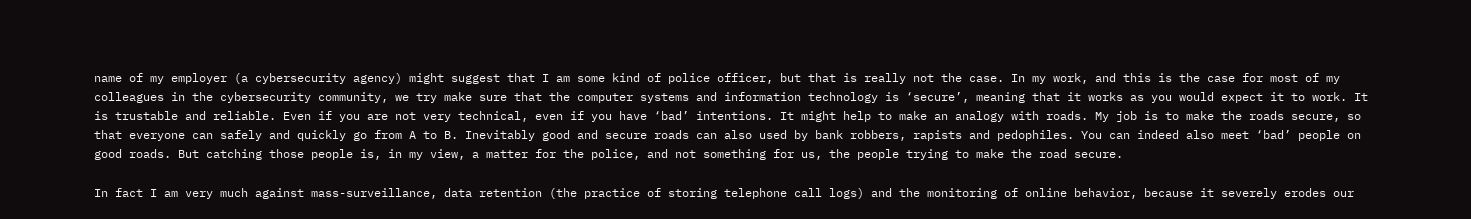name of my employer (a cybersecurity agency) might suggest that I am some kind of police officer, but that is really not the case. In my work, and this is the case for most of my colleagues in the cybersecurity community, we try make sure that the computer systems and information technology is ‘secure’, meaning that it works as you would expect it to work. It is trustable and reliable. Even if you are not very technical, even if you have ‘bad’ intentions. It might help to make an analogy with roads. My job is to make the roads secure, so that everyone can safely and quickly go from A to B. Inevitably good and secure roads can also used by bank robbers, rapists and pedophiles. You can indeed also meet ‘bad’ people on good roads. But catching those people is, in my view, a matter for the police, and not something for us, the people trying to make the road secure.

In fact I am very much against mass-surveillance, data retention (the practice of storing telephone call logs) and the monitoring of online behavior, because it severely erodes our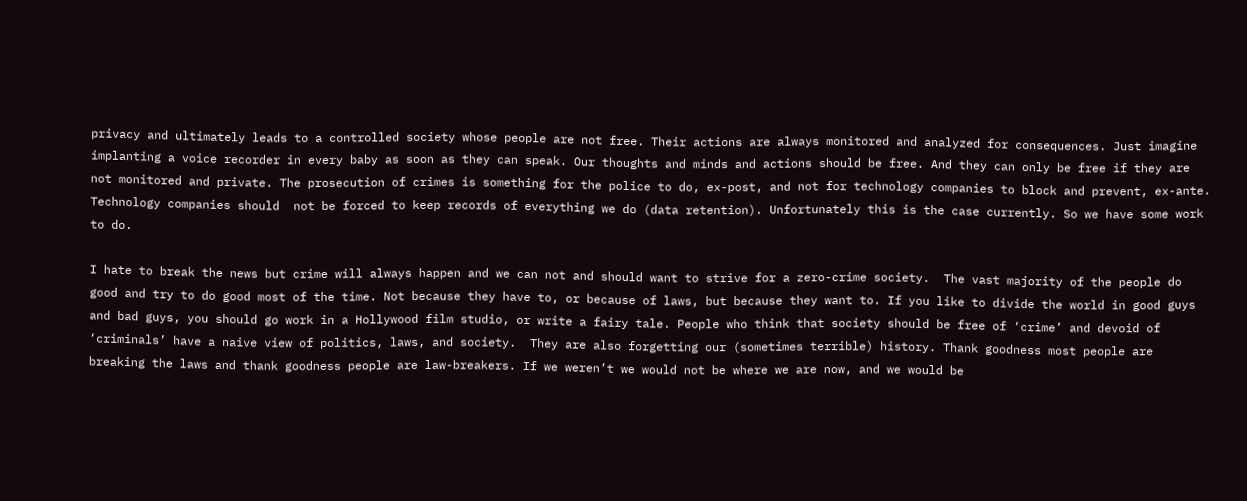privacy and ultimately leads to a controlled society whose people are not free. Their actions are always monitored and analyzed for consequences. Just imagine implanting a voice recorder in every baby as soon as they can speak. Our thoughts and minds and actions should be free. And they can only be free if they are not monitored and private. The prosecution of crimes is something for the police to do, ex-post, and not for technology companies to block and prevent, ex-ante. Technology companies should  not be forced to keep records of everything we do (data retention). Unfortunately this is the case currently. So we have some work to do.

I hate to break the news but crime will always happen and we can not and should want to strive for a zero-crime society.  The vast majority of the people do good and try to do good most of the time. Not because they have to, or because of laws, but because they want to. If you like to divide the world in good guys and bad guys, you should go work in a Hollywood film studio, or write a fairy tale. People who think that society should be free of ‘crime’ and devoid of ‘criminals’ have a naive view of politics, laws, and society.  They are also forgetting our (sometimes terrible) history. Thank goodness most people are breaking the laws and thank goodness people are law-breakers. If we weren’t we would not be where we are now, and we would be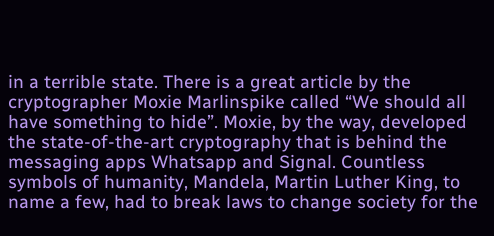in a terrible state. There is a great article by the cryptographer Moxie Marlinspike called “We should all have something to hide”. Moxie, by the way, developed the state-of-the-art cryptography that is behind the messaging apps Whatsapp and Signal. Countless symbols of humanity, Mandela, Martin Luther King, to name a few, had to break laws to change society for the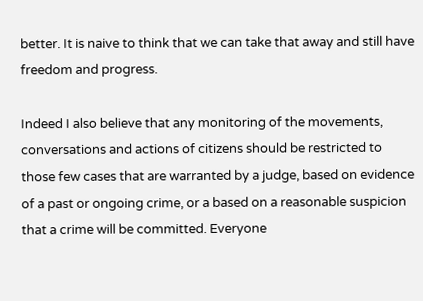better. It is naive to think that we can take that away and still have freedom and progress.

Indeed I also believe that any monitoring of the movements, conversations and actions of citizens should be restricted to those few cases that are warranted by a judge, based on evidence of a past or ongoing crime, or a based on a reasonable suspicion that a crime will be committed. Everyone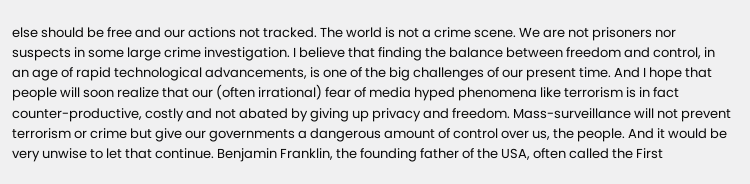else should be free and our actions not tracked. The world is not a crime scene. We are not prisoners nor suspects in some large crime investigation. I believe that finding the balance between freedom and control, in an age of rapid technological advancements, is one of the big challenges of our present time. And I hope that people will soon realize that our (often irrational) fear of media hyped phenomena like terrorism is in fact counter-productive, costly and not abated by giving up privacy and freedom. Mass-surveillance will not prevent terrorism or crime but give our governments a dangerous amount of control over us, the people. And it would be very unwise to let that continue. Benjamin Franklin, the founding father of the USA, often called the First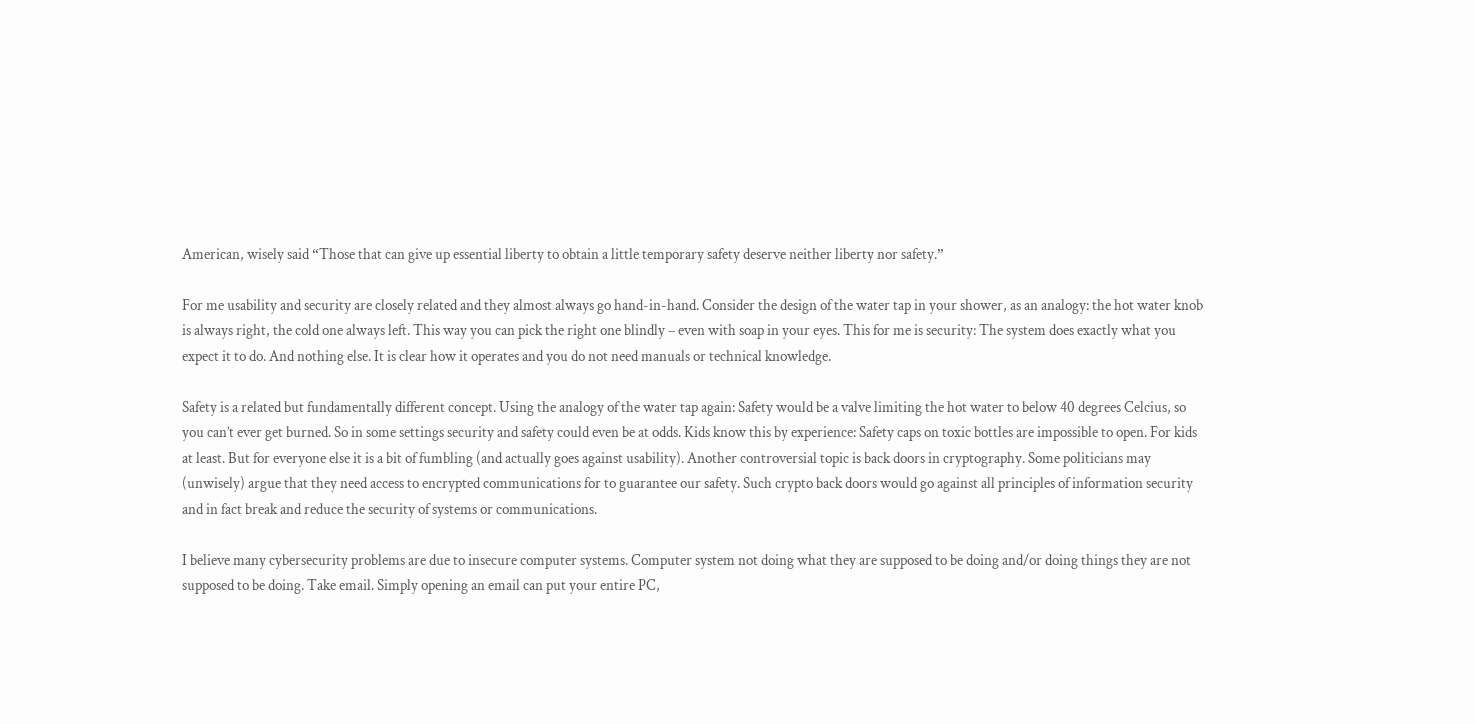American, wisely said “Those that can give up essential liberty to obtain a little temporary safety deserve neither liberty nor safety.”

For me usability and security are closely related and they almost always go hand-in-hand. Consider the design of the water tap in your shower, as an analogy: the hot water knob is always right, the cold one always left. This way you can pick the right one blindly – even with soap in your eyes. This for me is security: The system does exactly what you expect it to do. And nothing else. It is clear how it operates and you do not need manuals or technical knowledge.

Safety is a related but fundamentally different concept. Using the analogy of the water tap again: Safety would be a valve limiting the hot water to below 40 degrees Celcius, so you can’t ever get burned. So in some settings security and safety could even be at odds. Kids know this by experience: Safety caps on toxic bottles are impossible to open. For kids at least. But for everyone else it is a bit of fumbling (and actually goes against usability). Another controversial topic is back doors in cryptography. Some politicians may (unwisely) argue that they need access to encrypted communications for to guarantee our safety. Such crypto back doors would go against all principles of information security and in fact break and reduce the security of systems or communications.

I believe many cybersecurity problems are due to insecure computer systems. Computer system not doing what they are supposed to be doing and/or doing things they are not supposed to be doing. Take email. Simply opening an email can put your entire PC,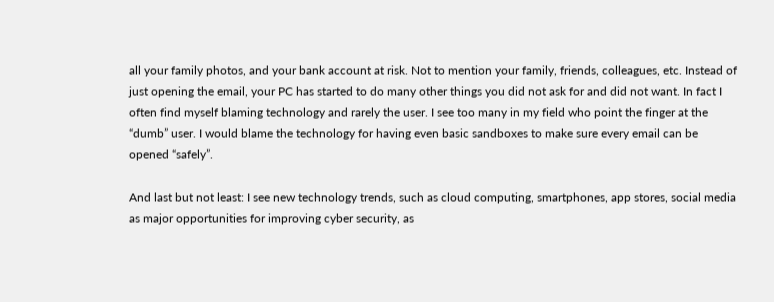all your family photos, and your bank account at risk. Not to mention your family, friends, colleagues, etc. Instead of just opening the email, your PC has started to do many other things you did not ask for and did not want. In fact I often find myself blaming technology and rarely the user. I see too many in my field who point the finger at the “dumb” user. I would blame the technology for having even basic sandboxes to make sure every email can be opened “safely”.

And last but not least: I see new technology trends, such as cloud computing, smartphones, app stores, social media as major opportunities for improving cyber security, as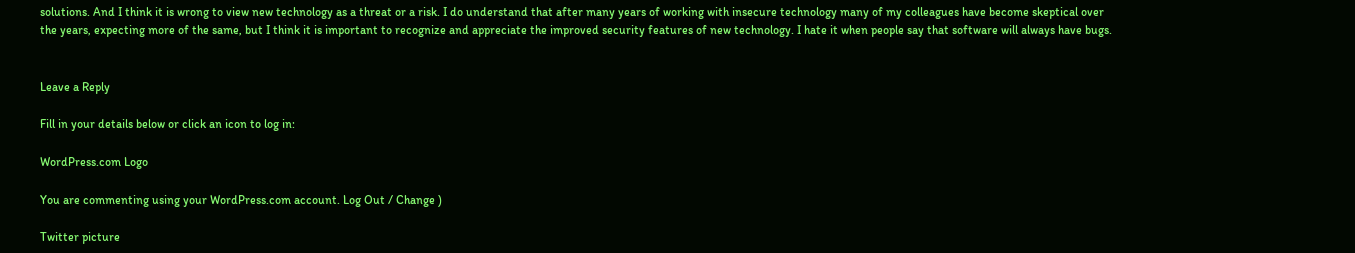solutions. And I think it is wrong to view new technology as a threat or a risk. I do understand that after many years of working with insecure technology many of my colleagues have become skeptical over the years, expecting more of the same, but I think it is important to recognize and appreciate the improved security features of new technology. I hate it when people say that software will always have bugs.


Leave a Reply

Fill in your details below or click an icon to log in:

WordPress.com Logo

You are commenting using your WordPress.com account. Log Out / Change )

Twitter picture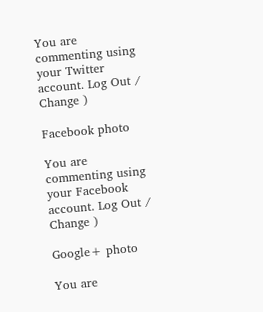You are commenting using your Twitter account. Log Out / Change )

Facebook photo

You are commenting using your Facebook account. Log Out / Change )

Google+ photo

You are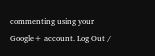commenting using your Google+ account. Log Out /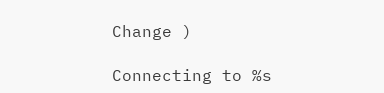Change )

Connecting to %s